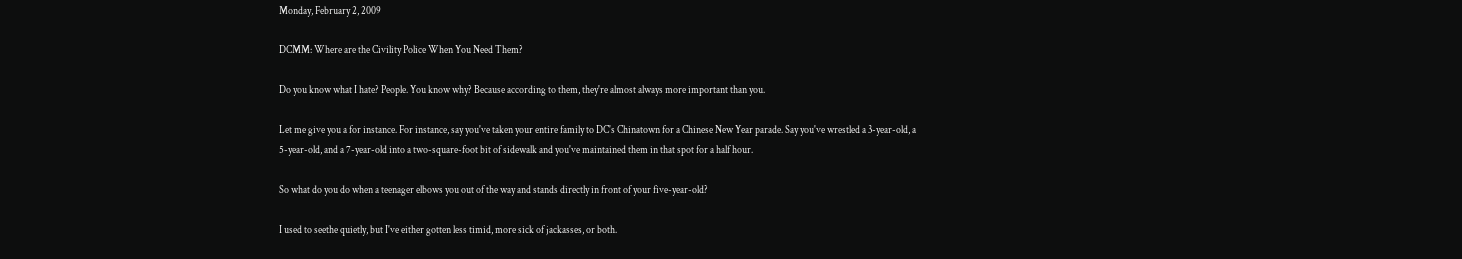Monday, February 2, 2009

DCMM: Where are the Civility Police When You Need Them?

Do you know what I hate? People. You know why? Because according to them, they're almost always more important than you.

Let me give you a for instance. For instance, say you've taken your entire family to DC's Chinatown for a Chinese New Year parade. Say you've wrestled a 3-year-old, a 5-year-old, and a 7-year-old into a two-square-foot bit of sidewalk and you've maintained them in that spot for a half hour.

So what do you do when a teenager elbows you out of the way and stands directly in front of your five-year-old?

I used to seethe quietly, but I've either gotten less timid, more sick of jackasses, or both.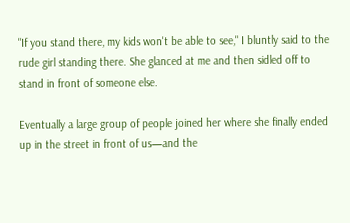"If you stand there, my kids won't be able to see," I bluntly said to the rude girl standing there. She glanced at me and then sidled off to stand in front of someone else.

Eventually a large group of people joined her where she finally ended up in the street in front of us—and the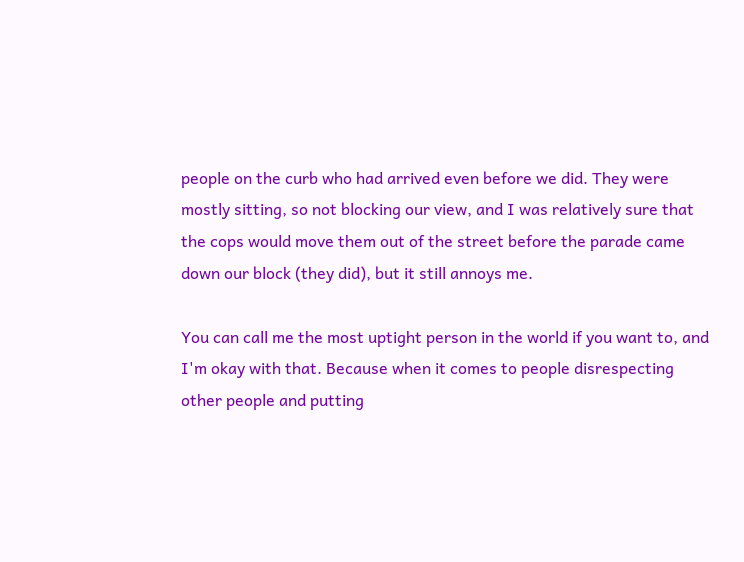people on the curb who had arrived even before we did. They were mostly sitting, so not blocking our view, and I was relatively sure that the cops would move them out of the street before the parade came down our block (they did), but it still annoys me.

You can call me the most uptight person in the world if you want to, and I'm okay with that. Because when it comes to people disrespecting other people and putting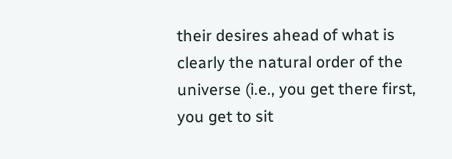their desires ahead of what is clearly the natural order of the universe (i.e., you get there first, you get to sit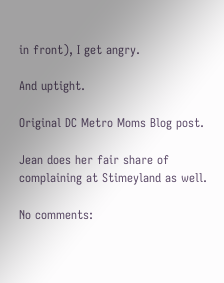in front), I get angry.

And uptight.

Original DC Metro Moms Blog post.

Jean does her fair share of complaining at Stimeyland as well.

No comments: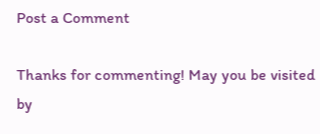Post a Comment

Thanks for commenting! May you be visited by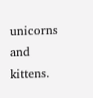unicorns and kittens.